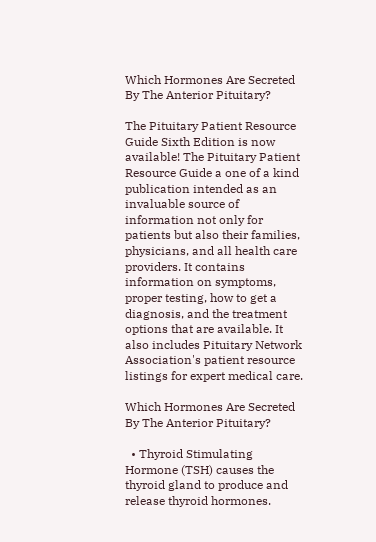Which Hormones Are Secreted By The Anterior Pituitary?

The Pituitary Patient Resource Guide Sixth Edition is now available! The Pituitary Patient Resource Guide a one of a kind publication intended as an invaluable source of information not only for patients but also their families, physicians, and all health care providers. It contains information on symptoms, proper testing, how to get a diagnosis, and the treatment options that are available. It also includes Pituitary Network Association's patient resource listings for expert medical care.

Which Hormones Are Secreted By The Anterior Pituitary?

  • Thyroid Stimulating Hormone (TSH) causes the thyroid gland to produce and release thyroid hormones.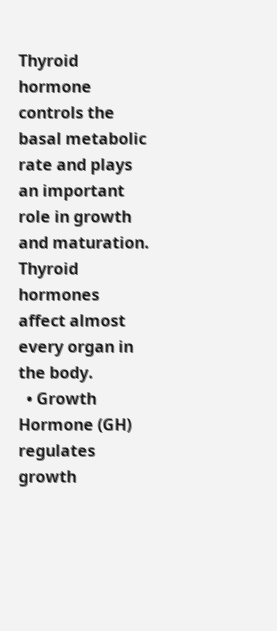Thyroid hormone controls the basal metabolic rate and plays an important role in growth and maturation. Thyroid hormones affect almost every organ in the body.
  • Growth Hormone (GH) regulates growth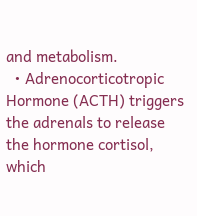and metabolism.
  • Adrenocorticotropic Hormone (ACTH) triggers the adrenals to release the hormone cortisol, which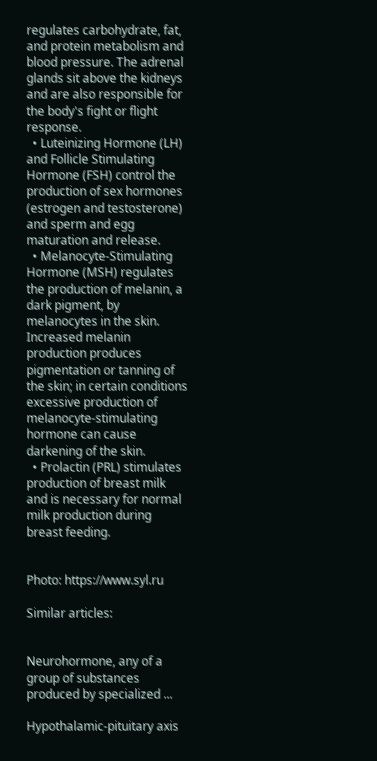regulates carbohydrate, fat, and protein metabolism and blood pressure. The adrenal glands sit above the kidneys and are also responsible for the body's fight or flight response.
  • Luteinizing Hormone (LH) and Follicle Stimulating Hormone (FSH) control the production of sex hormones (estrogen and testosterone) and sperm and egg maturation and release.
  • Melanocyte-Stimulating Hormone (MSH) regulates the production of melanin, a dark pigment, by melanocytes in the skin. Increased melanin production produces pigmentation or tanning of the skin; in certain conditions excessive production of melanocyte-stimulating hormone can cause darkening of the skin.
  • Prolactin (PRL) stimulates production of breast milk and is necessary for normal milk production during breast feeding.


Photo: https://www.syl.ru

Similar articles:


Neurohormone, any of a group of substances produced by specialized ...

Hypothalamic-pituitary axis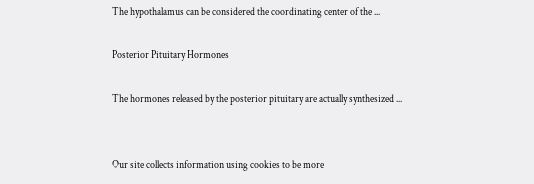The hypothalamus can be considered the coordinating center of the ...

Posterior Pituitary Hormones

The hormones released by the posterior pituitary are actually synthesized ...


Our site collects information using cookies to be more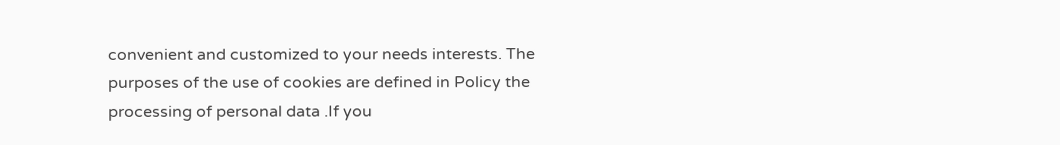convenient and customized to your needs interests. The purposes of the use of cookies are defined in Policy the processing of personal data .If you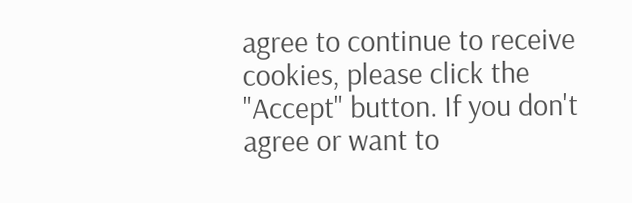agree to continue to receive cookies, please click the "Accept" button. If you don't agree or want to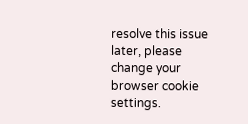resolve this issue later, please change your browser cookie settings.